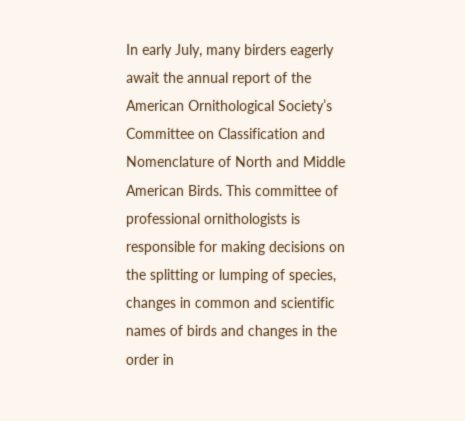In early July, many birders eagerly await the annual report of the American Ornithological Society’s Committee on Classification and Nomenclature of North and Middle American Birds. This committee of professional ornithologists is responsible for making decisions on the splitting or lumping of species, changes in common and scientific names of birds and changes in the order in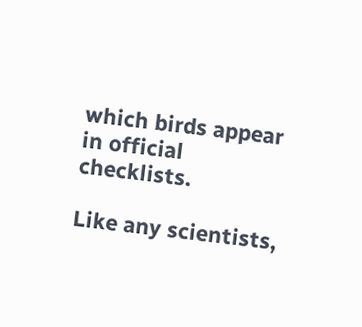which birds appear in official checklists.

Like any scientists,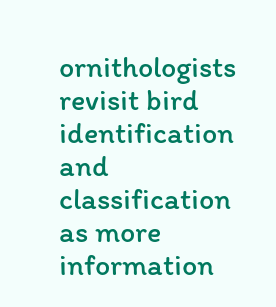ornithologists revisit bird identification and classification as more information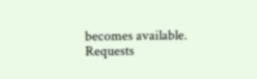becomes available. Requests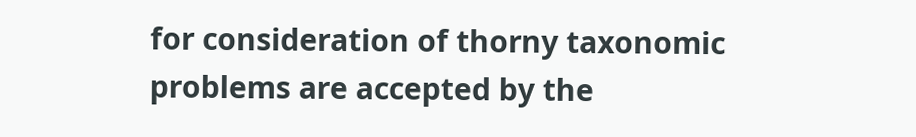for consideration of thorny taxonomic problems are accepted by the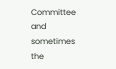Committee and sometimes the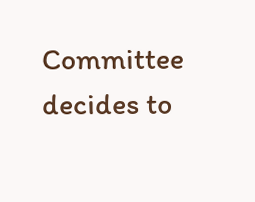Committee decides to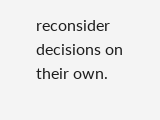reconsider decisions on their own.